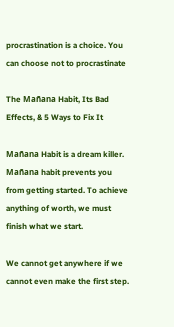procrastination is a choice. You can choose not to procrastinate

The Mañana Habit, Its Bad Effects, & 5 Ways to Fix It

Mañana Habit is a dream killer. Mañana habit prevents you from getting started. To achieve anything of worth, we must finish what we start.

We cannot get anywhere if we cannot even make the first step.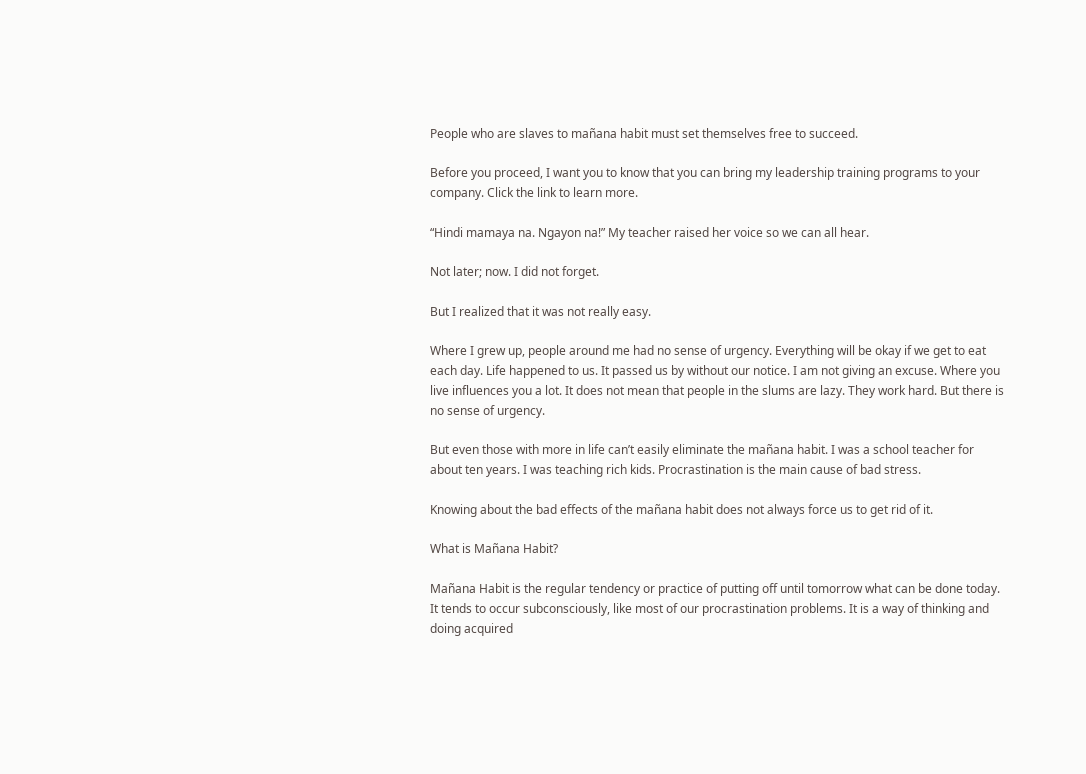People who are slaves to mañana habit must set themselves free to succeed.

Before you proceed, I want you to know that you can bring my leadership training programs to your company. Click the link to learn more.

“Hindi mamaya na. Ngayon na!” My teacher raised her voice so we can all hear.

Not later; now. I did not forget.

But I realized that it was not really easy.

Where I grew up, people around me had no sense of urgency. Everything will be okay if we get to eat each day. Life happened to us. It passed us by without our notice. I am not giving an excuse. Where you live influences you a lot. It does not mean that people in the slums are lazy. They work hard. But there is no sense of urgency.

But even those with more in life can’t easily eliminate the mañana habit. I was a school teacher for about ten years. I was teaching rich kids. Procrastination is the main cause of bad stress.

Knowing about the bad effects of the mañana habit does not always force us to get rid of it.

What is Mañana Habit?

Mañana Habit is the regular tendency or practice of putting off until tomorrow what can be done today. It tends to occur subconsciously, like most of our procrastination problems. It is a way of thinking and doing acquired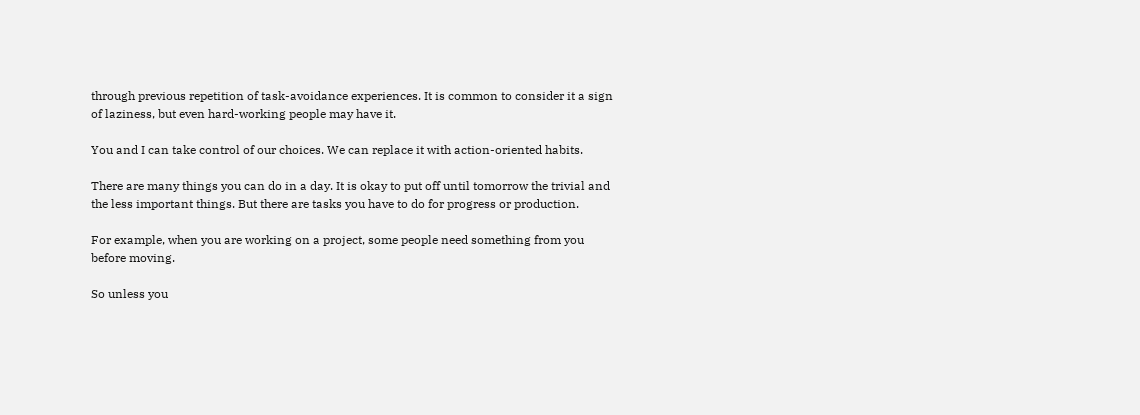through previous repetition of task-avoidance experiences. It is common to consider it a sign of laziness, but even hard-working people may have it.

You and I can take control of our choices. We can replace it with action-oriented habits.

There are many things you can do in a day. It is okay to put off until tomorrow the trivial and the less important things. But there are tasks you have to do for progress or production.

For example, when you are working on a project, some people need something from you before moving.

So unless you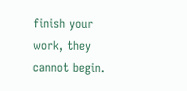finish your work, they cannot begin.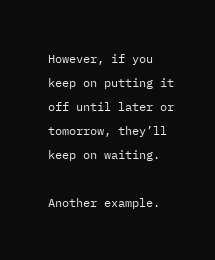However, if you keep on putting it off until later or tomorrow, they’ll keep on waiting.

Another example.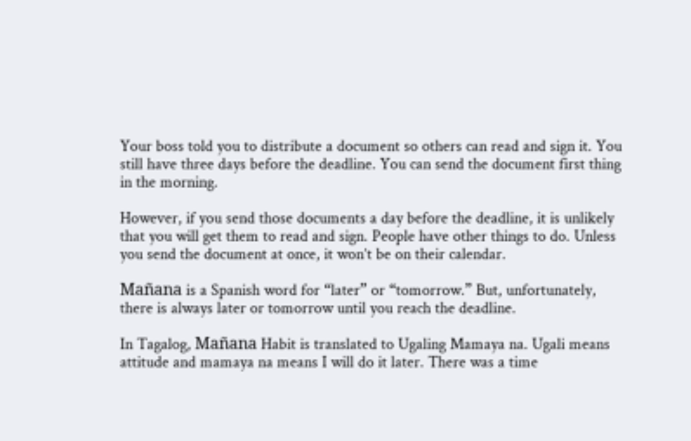Your boss told you to distribute a document so others can read and sign it. You still have three days before the deadline. You can send the document first thing in the morning.

However, if you send those documents a day before the deadline, it is unlikely that you will get them to read and sign. People have other things to do. Unless you send the document at once, it won’t be on their calendar.

Mañana is a Spanish word for “later” or “tomorrow.” But, unfortunately, there is always later or tomorrow until you reach the deadline.

In Tagalog, Mañana Habit is translated to Ugaling Mamaya na. Ugali means attitude and mamaya na means I will do it later. There was a time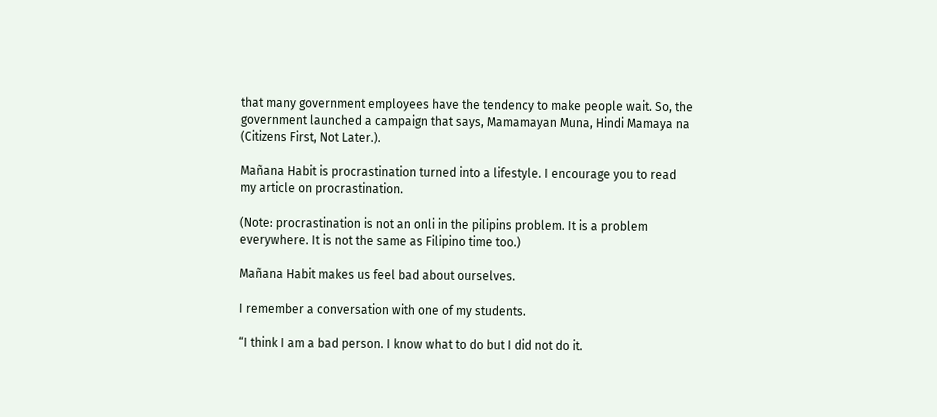that many government employees have the tendency to make people wait. So, the government launched a campaign that says, Mamamayan Muna, Hindi Mamaya na (Citizens First, Not Later.).

Mañana Habit is procrastination turned into a lifestyle. I encourage you to read my article on procrastination.

(Note: procrastination is not an onli in the pilipins problem. It is a problem everywhere. It is not the same as Filipino time too.)

Mañana Habit makes us feel bad about ourselves.

I remember a conversation with one of my students.

“I think I am a bad person. I know what to do but I did not do it.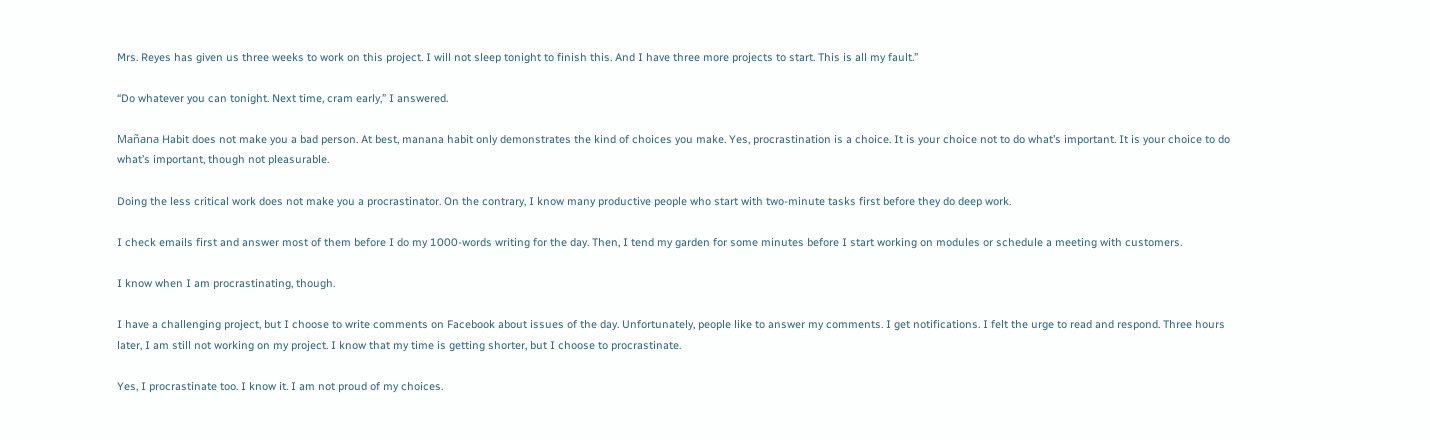Mrs. Reyes has given us three weeks to work on this project. I will not sleep tonight to finish this. And I have three more projects to start. This is all my fault.”

“Do whatever you can tonight. Next time, cram early,” I answered.

Mañana Habit does not make you a bad person. At best, manana habit only demonstrates the kind of choices you make. Yes, procrastination is a choice. It is your choice not to do what’s important. It is your choice to do what’s important, though not pleasurable.

Doing the less critical work does not make you a procrastinator. On the contrary, I know many productive people who start with two-minute tasks first before they do deep work.

I check emails first and answer most of them before I do my 1000-words writing for the day. Then, I tend my garden for some minutes before I start working on modules or schedule a meeting with customers.

I know when I am procrastinating, though.

I have a challenging project, but I choose to write comments on Facebook about issues of the day. Unfortunately, people like to answer my comments. I get notifications. I felt the urge to read and respond. Three hours later, I am still not working on my project. I know that my time is getting shorter, but I choose to procrastinate.

Yes, I procrastinate too. I know it. I am not proud of my choices.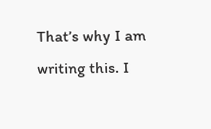That’s why I am writing this. I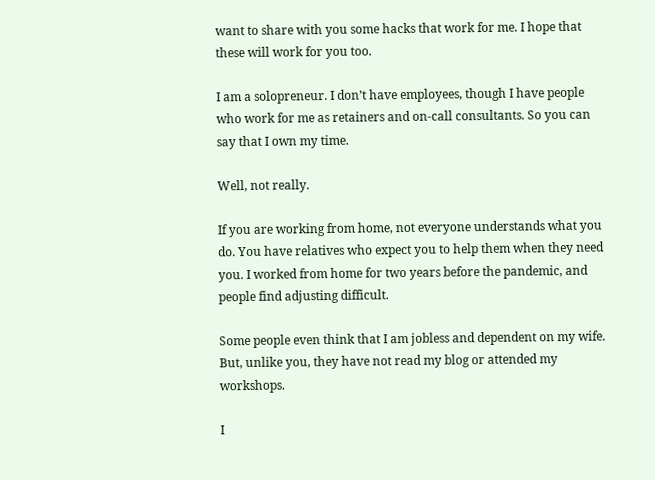want to share with you some hacks that work for me. I hope that these will work for you too.

I am a solopreneur. I don’t have employees, though I have people who work for me as retainers and on-call consultants. So you can say that I own my time.

Well, not really.

If you are working from home, not everyone understands what you do. You have relatives who expect you to help them when they need you. I worked from home for two years before the pandemic, and people find adjusting difficult.

Some people even think that I am jobless and dependent on my wife. But, unlike you, they have not read my blog or attended my workshops.

I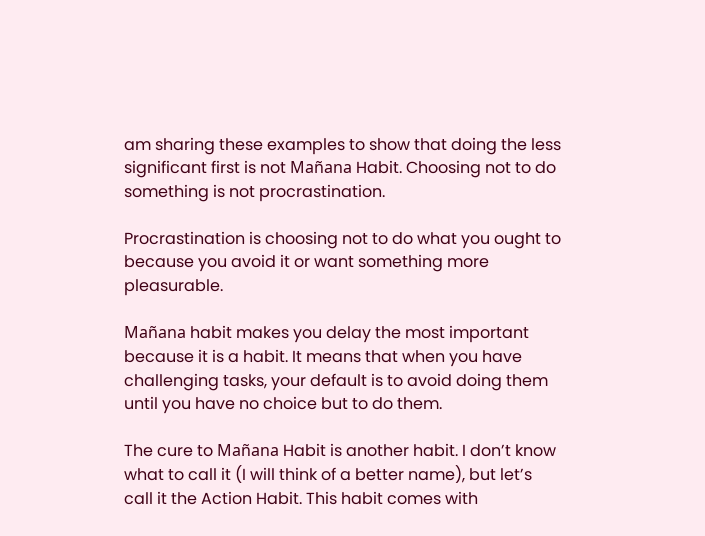am sharing these examples to show that doing the less significant first is not Mañana Habit. Choosing not to do something is not procrastination.

Procrastination is choosing not to do what you ought to because you avoid it or want something more pleasurable.

Mañana habit makes you delay the most important because it is a habit. It means that when you have challenging tasks, your default is to avoid doing them until you have no choice but to do them.

The cure to Mañana Habit is another habit. I don’t know what to call it (I will think of a better name), but let’s call it the Action Habit. This habit comes with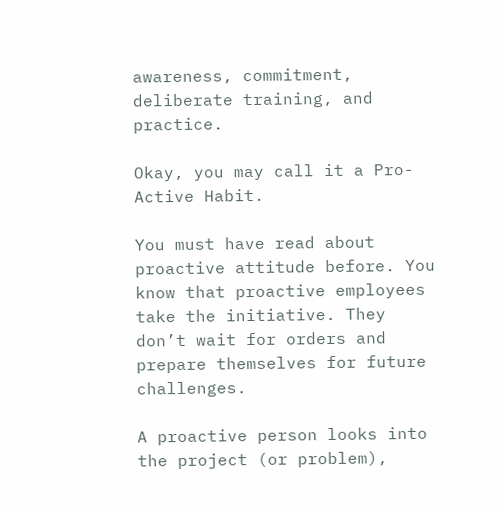awareness, commitment, deliberate training, and practice.

Okay, you may call it a Pro-Active Habit.

You must have read about proactive attitude before. You know that proactive employees take the initiative. They don’t wait for orders and prepare themselves for future challenges.

A proactive person looks into the project (or problem),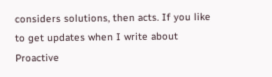considers solutions, then acts. If you like to get updates when I write about Proactive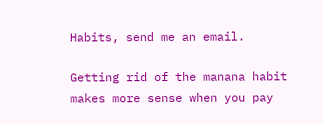Habits, send me an email.

Getting rid of the manana habit makes more sense when you pay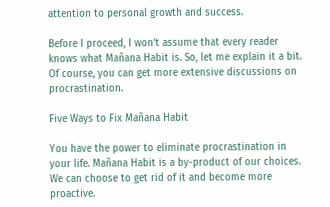attention to personal growth and success.

Before I proceed, I won’t assume that every reader knows what Mañana Habit is. So, let me explain it a bit. Of course, you can get more extensive discussions on procrastination.

Five Ways to Fix Mañana Habit

You have the power to eliminate procrastination in your life. Mañana Habit is a by-product of our choices. We can choose to get rid of it and become more proactive.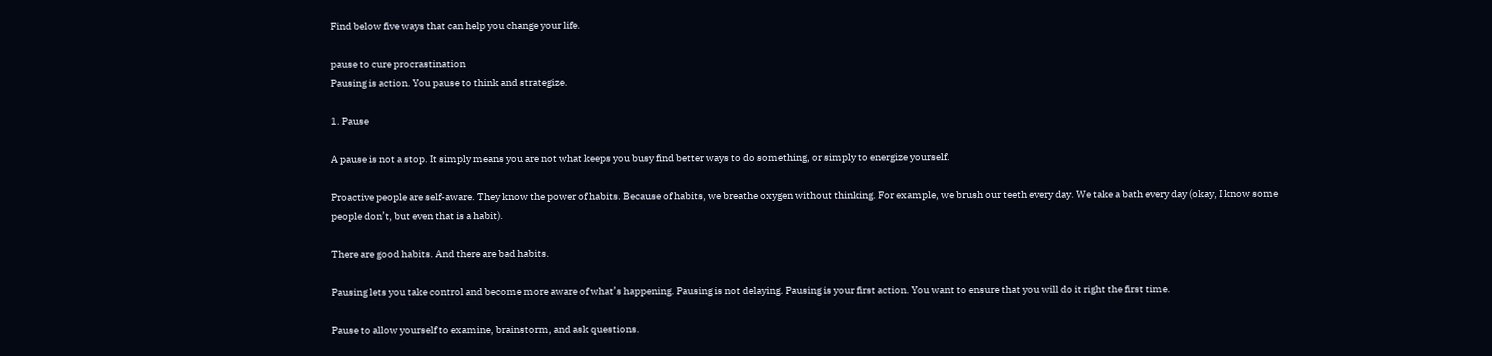Find below five ways that can help you change your life.

pause to cure procrastination
Pausing is action. You pause to think and strategize.

1. Pause

A pause is not a stop. It simply means you are not what keeps you busy find better ways to do something, or simply to energize yourself.

Proactive people are self-aware. They know the power of habits. Because of habits, we breathe oxygen without thinking. For example, we brush our teeth every day. We take a bath every day (okay, I know some people don’t, but even that is a habit).

There are good habits. And there are bad habits.

Pausing lets you take control and become more aware of what’s happening. Pausing is not delaying. Pausing is your first action. You want to ensure that you will do it right the first time.

Pause to allow yourself to examine, brainstorm, and ask questions.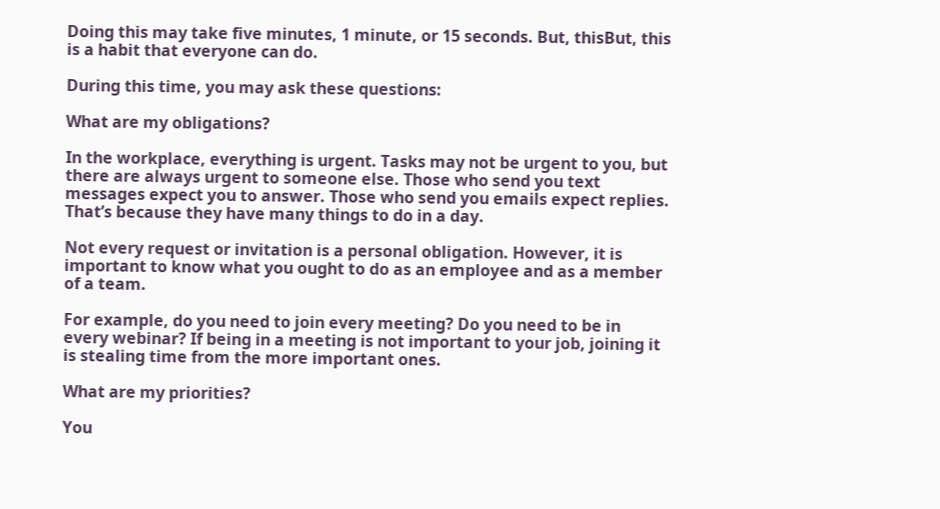Doing this may take five minutes, 1 minute, or 15 seconds. But, thisBut, this is a habit that everyone can do.

During this time, you may ask these questions:

What are my obligations?

In the workplace, everything is urgent. Tasks may not be urgent to you, but there are always urgent to someone else. Those who send you text messages expect you to answer. Those who send you emails expect replies. That’s because they have many things to do in a day.

Not every request or invitation is a personal obligation. However, it is important to know what you ought to do as an employee and as a member of a team.

For example, do you need to join every meeting? Do you need to be in every webinar? If being in a meeting is not important to your job, joining it is stealing time from the more important ones.

What are my priorities?

You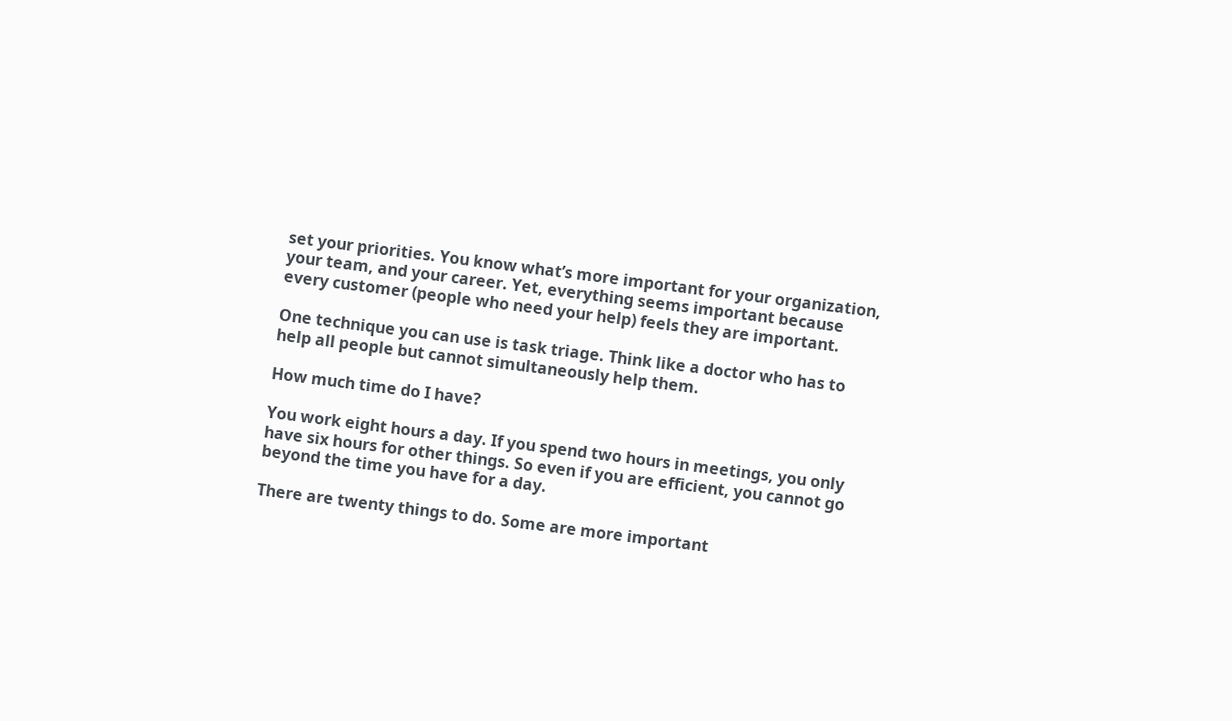set your priorities. You know what’s more important for your organization, your team, and your career. Yet, everything seems important because every customer (people who need your help) feels they are important.

One technique you can use is task triage. Think like a doctor who has to help all people but cannot simultaneously help them.

How much time do I have?

You work eight hours a day. If you spend two hours in meetings, you only have six hours for other things. So even if you are efficient, you cannot go beyond the time you have for a day.

There are twenty things to do. Some are more important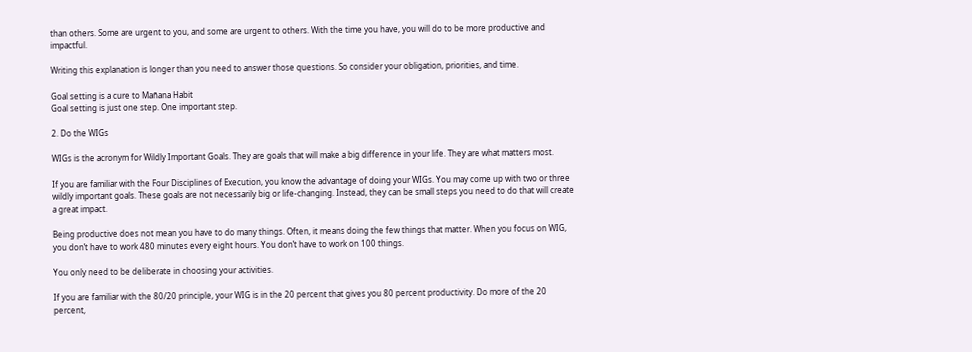than others. Some are urgent to you, and some are urgent to others. With the time you have, you will do to be more productive and impactful.

Writing this explanation is longer than you need to answer those questions. So consider your obligation, priorities, and time.

Goal setting is a cure to Mañana Habit
Goal setting is just one step. One important step.

2. Do the WIGs

WIGs is the acronym for Wildly Important Goals. They are goals that will make a big difference in your life. They are what matters most.

If you are familiar with the Four Disciplines of Execution, you know the advantage of doing your WIGs. You may come up with two or three wildly important goals. These goals are not necessarily big or life-changing. Instead, they can be small steps you need to do that will create a great impact.

Being productive does not mean you have to do many things. Often, it means doing the few things that matter. When you focus on WIG, you don’t have to work 480 minutes every eight hours. You don’t have to work on 100 things.

You only need to be deliberate in choosing your activities.

If you are familiar with the 80/20 principle, your WIG is in the 20 percent that gives you 80 percent productivity. Do more of the 20 percent,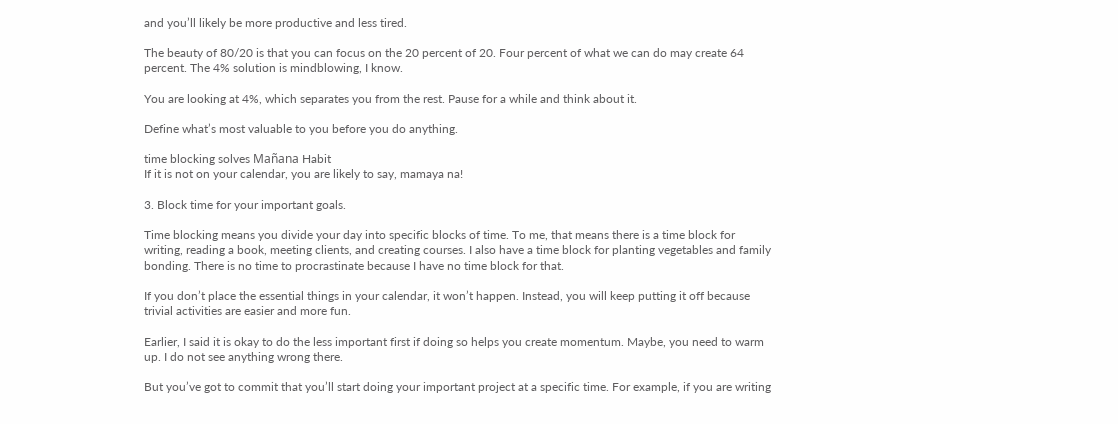and you’ll likely be more productive and less tired.

The beauty of 80/20 is that you can focus on the 20 percent of 20. Four percent of what we can do may create 64 percent. The 4% solution is mindblowing, I know.

You are looking at 4%, which separates you from the rest. Pause for a while and think about it.

Define what’s most valuable to you before you do anything.

time blocking solves Mañana Habit
If it is not on your calendar, you are likely to say, mamaya na!

3. Block time for your important goals.

Time blocking means you divide your day into specific blocks of time. To me, that means there is a time block for writing, reading a book, meeting clients, and creating courses. I also have a time block for planting vegetables and family bonding. There is no time to procrastinate because I have no time block for that.

If you don’t place the essential things in your calendar, it won’t happen. Instead, you will keep putting it off because trivial activities are easier and more fun.

Earlier, I said it is okay to do the less important first if doing so helps you create momentum. Maybe, you need to warm up. I do not see anything wrong there.

But you’ve got to commit that you’ll start doing your important project at a specific time. For example, if you are writing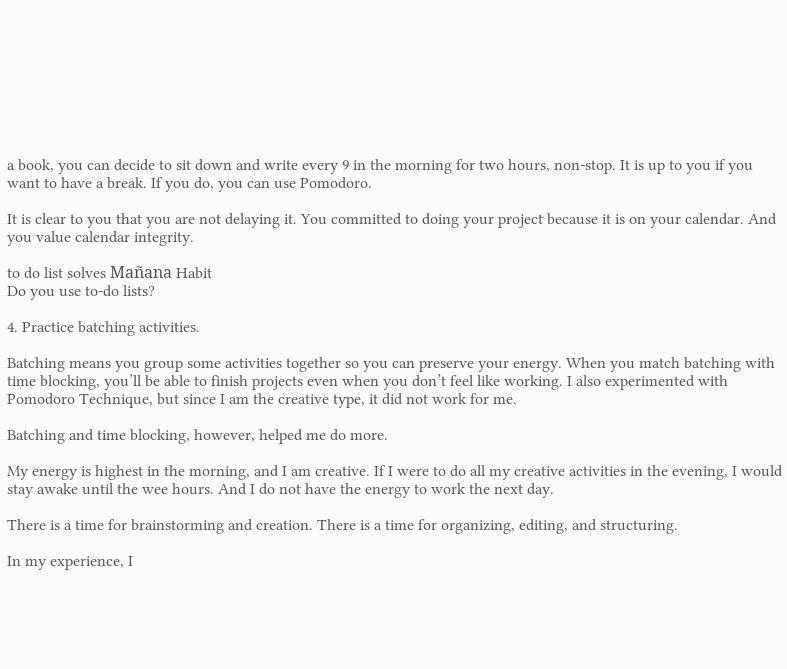a book, you can decide to sit down and write every 9 in the morning for two hours, non-stop. It is up to you if you want to have a break. If you do, you can use Pomodoro.

It is clear to you that you are not delaying it. You committed to doing your project because it is on your calendar. And you value calendar integrity.

to do list solves Mañana Habit
Do you use to-do lists?

4. Practice batching activities.

Batching means you group some activities together so you can preserve your energy. When you match batching with time blocking, you’ll be able to finish projects even when you don’t feel like working. I also experimented with Pomodoro Technique, but since I am the creative type, it did not work for me.

Batching and time blocking, however, helped me do more.

My energy is highest in the morning, and I am creative. If I were to do all my creative activities in the evening, I would stay awake until the wee hours. And I do not have the energy to work the next day.

There is a time for brainstorming and creation. There is a time for organizing, editing, and structuring.

In my experience, I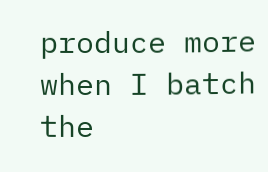produce more when I batch the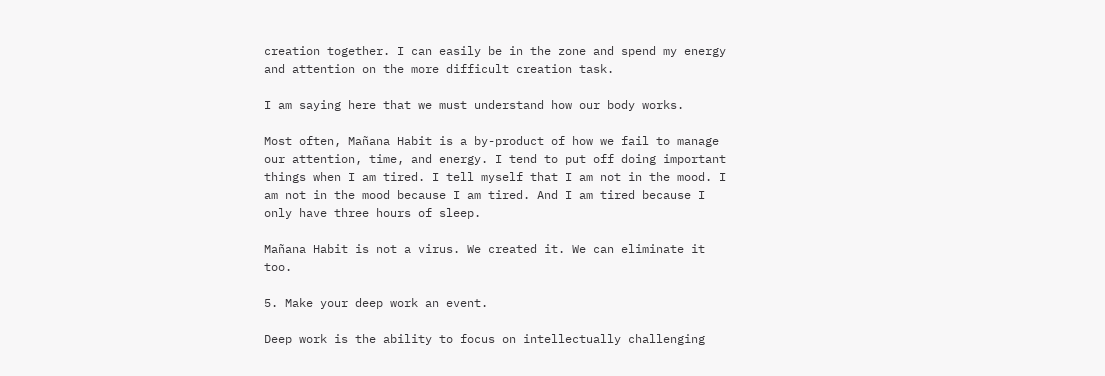creation together. I can easily be in the zone and spend my energy and attention on the more difficult creation task.

I am saying here that we must understand how our body works.

Most often, Mañana Habit is a by-product of how we fail to manage our attention, time, and energy. I tend to put off doing important things when I am tired. I tell myself that I am not in the mood. I am not in the mood because I am tired. And I am tired because I only have three hours of sleep.

Mañana Habit is not a virus. We created it. We can eliminate it too.

5. Make your deep work an event.

Deep work is the ability to focus on intellectually challenging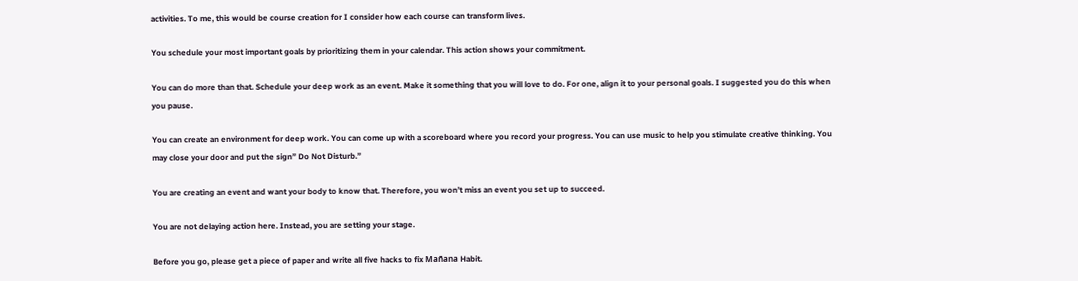activities. To me, this would be course creation for I consider how each course can transform lives.

You schedule your most important goals by prioritizing them in your calendar. This action shows your commitment.

You can do more than that. Schedule your deep work as an event. Make it something that you will love to do. For one, align it to your personal goals. I suggested you do this when you pause.

You can create an environment for deep work. You can come up with a scoreboard where you record your progress. You can use music to help you stimulate creative thinking. You may close your door and put the sign” Do Not Disturb.”

You are creating an event and want your body to know that. Therefore, you won’t miss an event you set up to succeed.

You are not delaying action here. Instead, you are setting your stage.

Before you go, please get a piece of paper and write all five hacks to fix Mañana Habit.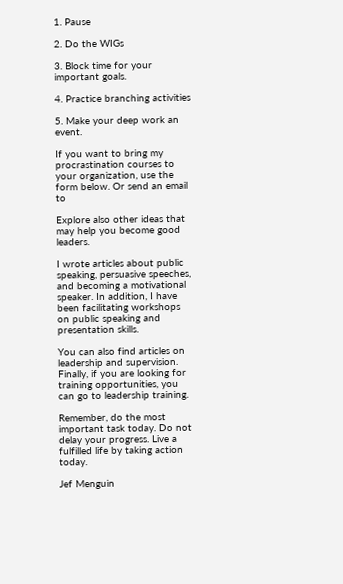1. Pause

2. Do the WIGs

3. Block time for your important goals.

4. Practice branching activities

5. Make your deep work an event.

If you want to bring my procrastination courses to your organization, use the form below. Or send an email to

Explore also other ideas that may help you become good leaders.

I wrote articles about public speaking, persuasive speeches, and becoming a motivational speaker. In addition, I have been facilitating workshops on public speaking and presentation skills.

You can also find articles on leadership and supervision. Finally, if you are looking for training opportunities, you can go to leadership training.

Remember, do the most important task today. Do not delay your progress. Live a fulfilled life by taking action today.

Jef Menguin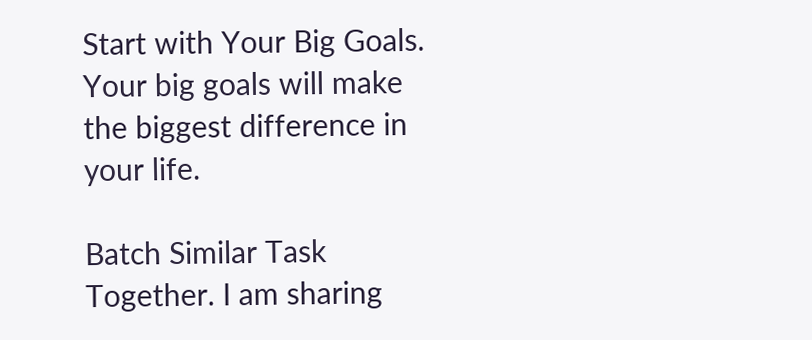Start with Your Big Goals. Your big goals will make the biggest difference in your life.

Batch Similar Task Together. I am sharing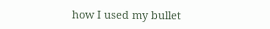how I used my bullet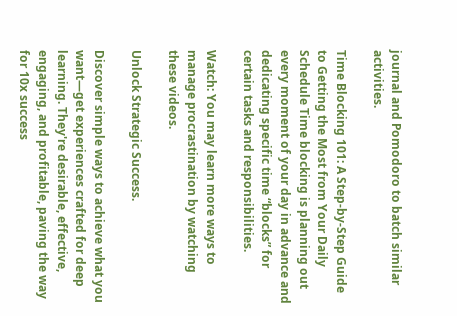journal and Pomodoro to batch similar activities.

Time Blocking 101: A Step-by-Step Guide to Getting the Most from Your Daily Schedule Time blocking is planning out every moment of your day in advance and dedicating specific time “blocks” for certain tasks and responsibilities.

Watch: You may learn more ways to manage procrastination by watching these videos.

Unlock Strategic Success.

Discover simple ways to achieve what you want—get experiences crafted for deep learning. They're desirable, effective, engaging, and profitable, paving the way for 10x success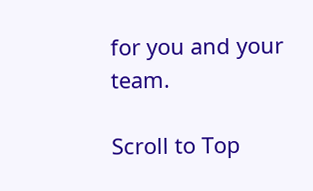for you and your team.

Scroll to Top